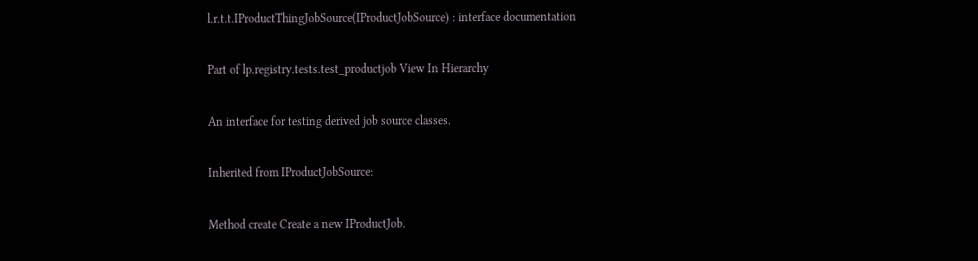l.r.t.t.IProductThingJobSource(IProductJobSource) : interface documentation

Part of lp.registry.tests.test_productjob View In Hierarchy

An interface for testing derived job source classes.

Inherited from IProductJobSource:

Method create Create a new IProductJob.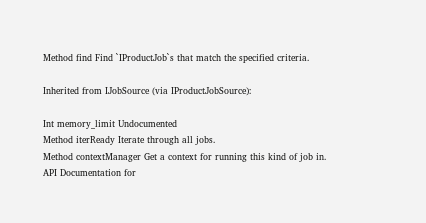Method find Find `IProductJob`s that match the specified criteria.

Inherited from IJobSource (via IProductJobSource):

Int memory_limit Undocumented
Method iterReady Iterate through all jobs.
Method contextManager Get a context for running this kind of job in.
API Documentation for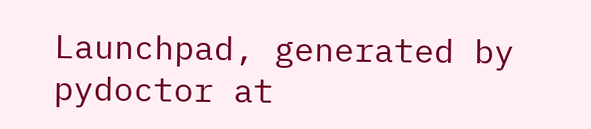Launchpad, generated by pydoctor at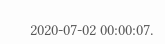2020-07-02 00:00:07.